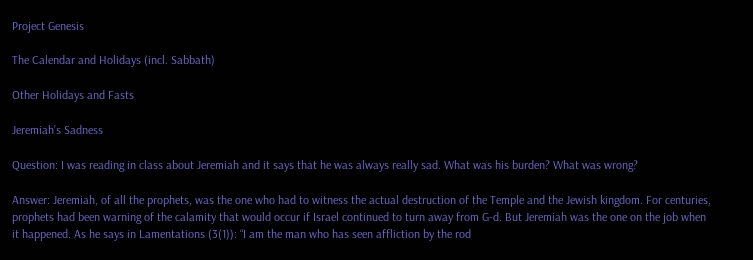Project Genesis

The Calendar and Holidays (incl. Sabbath)

Other Holidays and Fasts

Jeremiah’s Sadness

Question: I was reading in class about Jeremiah and it says that he was always really sad. What was his burden? What was wrong?

Answer: Jeremiah, of all the prophets, was the one who had to witness the actual destruction of the Temple and the Jewish kingdom. For centuries, prophets had been warning of the calamity that would occur if Israel continued to turn away from G-d. But Jeremiah was the one on the job when it happened. As he says in Lamentations (3(1)): “I am the man who has seen affliction by the rod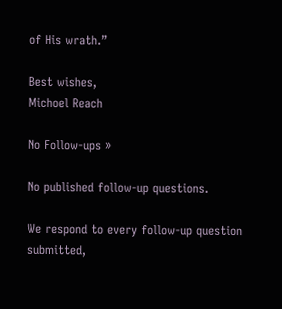of His wrath.”

Best wishes,
Michoel Reach

No Follow-ups »

No published follow-up questions.

We respond to every follow-up question submitted,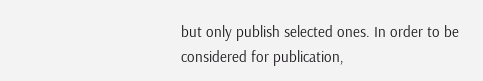but only publish selected ones. In order to be considered for publication,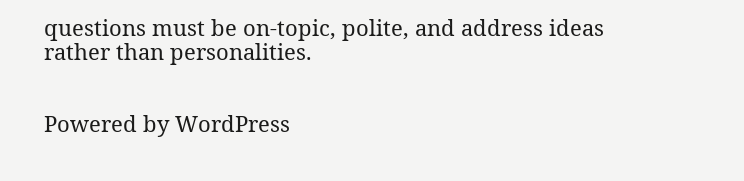questions must be on-topic, polite, and address ideas rather than personalities.


Powered by WordPress